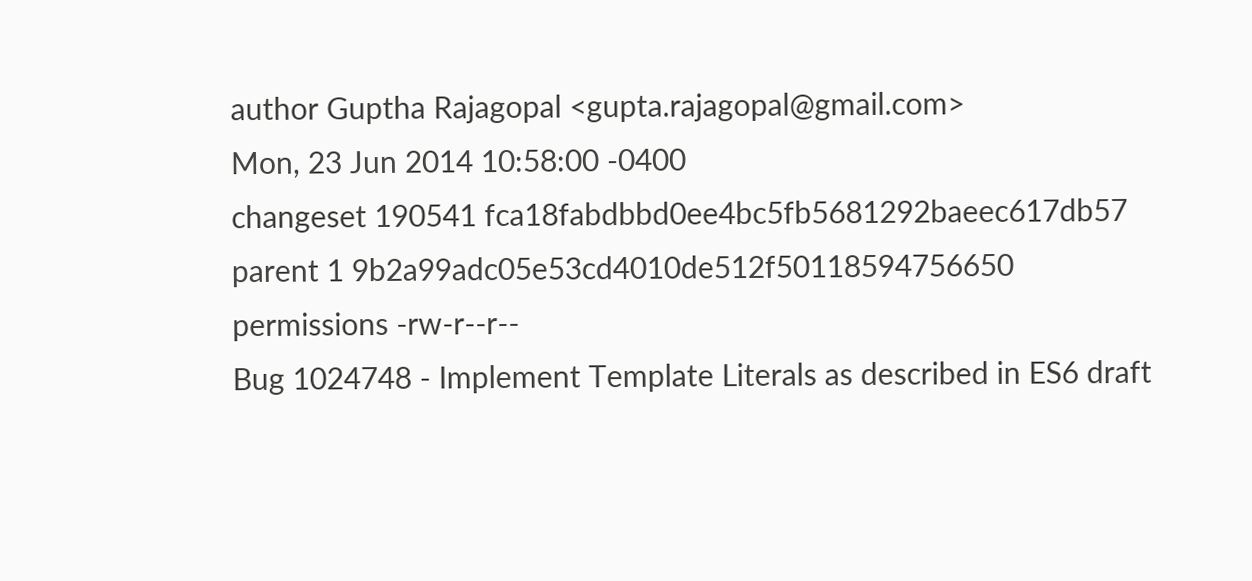author Guptha Rajagopal <gupta.rajagopal@gmail.com>
Mon, 23 Jun 2014 10:58:00 -0400
changeset 190541 fca18fabdbbd0ee4bc5fb5681292baeec617db57
parent 1 9b2a99adc05e53cd4010de512f50118594756650
permissions -rw-r--r--
Bug 1024748 - Implement Template Literals as described in ES6 draft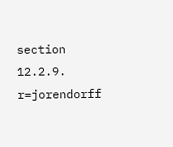section 12.2.9. r=jorendorff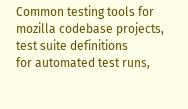Common testing tools for mozilla codebase projects, test suite definitions
for automated test runs,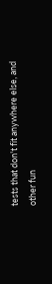tests that don't fit anywhere else, and other fun